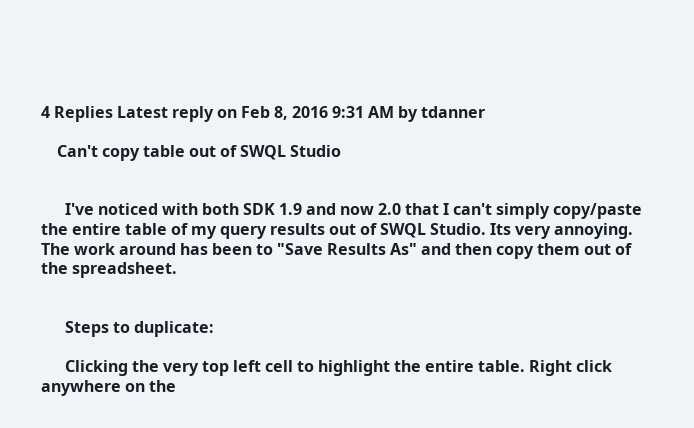4 Replies Latest reply on Feb 8, 2016 9:31 AM by tdanner

    Can't copy table out of SWQL Studio


      I've noticed with both SDK 1.9 and now 2.0 that I can't simply copy/paste the entire table of my query results out of SWQL Studio. Its very annoying. The work around has been to "Save Results As" and then copy them out of the spreadsheet.


      Steps to duplicate:

      Clicking the very top left cell to highlight the entire table. Right click anywhere on the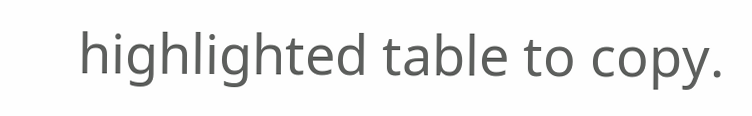highlighted table to copy.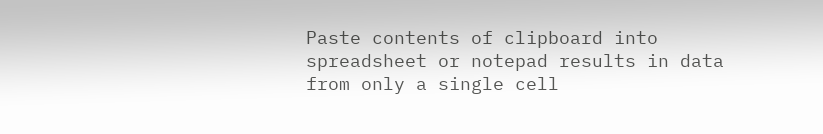Paste contents of clipboard into spreadsheet or notepad results in data from only a single cell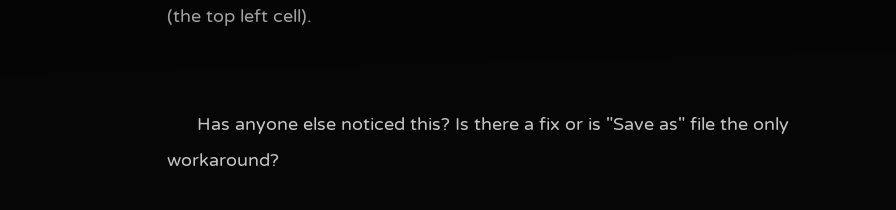(the top left cell).


      Has anyone else noticed this? Is there a fix or is "Save as" file the only workaround?